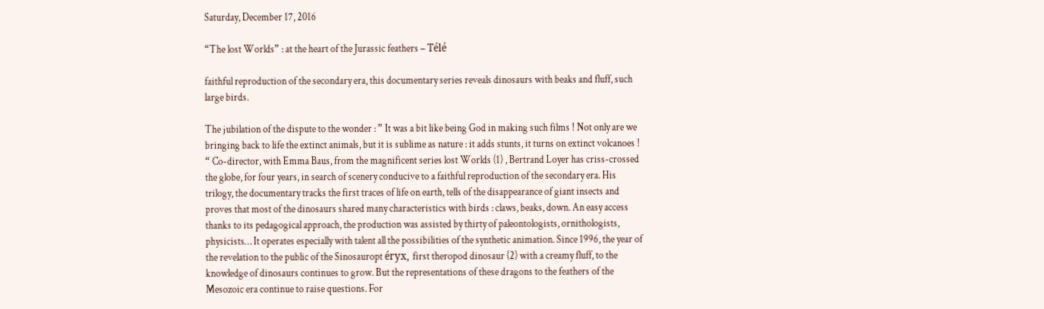Saturday, December 17, 2016

“The lost Worlds” : at the heart of the Jurassic feathers – Télé

faithful reproduction of the secondary era, this documentary series reveals dinosaurs with beaks and fluff, such large birds.

The jubilation of the dispute to the wonder : ” It was a bit like being God in making such films ! Not only are we bringing back to life the extinct animals, but it is sublime as nature : it adds stunts, it turns on extinct volcanoes ! “ Co-director, with Emma Baus, from the magnificent series lost Worlds (1) , Bertrand Loyer has criss-crossed the globe, for four years, in search of scenery conducive to a faithful reproduction of the secondary era. His trilogy, the documentary tracks the first traces of life on earth, tells of the disappearance of giant insects and proves that most of the dinosaurs shared many characteristics with birds : claws, beaks, down. An easy access thanks to its pedagogical approach, the production was assisted by thirty of paleontologists, ornithologists, physicists… It operates especially with talent all the possibilities of the synthetic animation. Since 1996, the year of the revelation to the public of the Sinosauropt éryx, first theropod dinosaur (2) with a creamy fluff, to the knowledge of dinosaurs continues to grow. But the representations of these dragons to the feathers of the Mesozoic era continue to raise questions. For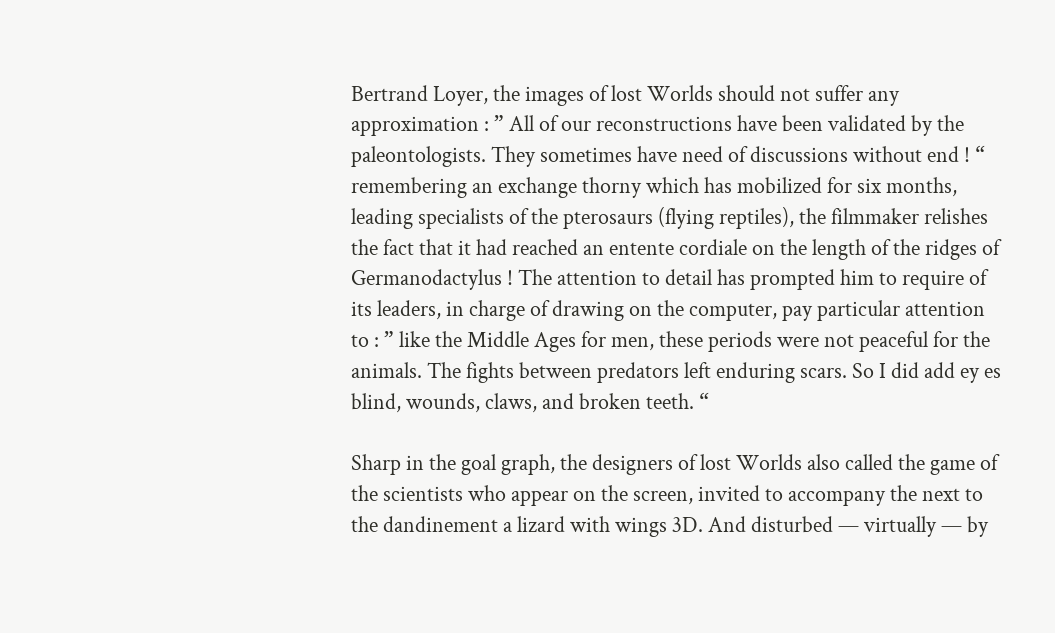Bertrand Loyer, the images of lost Worlds should not suffer any approximation : ” All of our reconstructions have been validated by the paleontologists. They sometimes have need of discussions without end ! “ remembering an exchange thorny which has mobilized for six months, leading specialists of the pterosaurs (flying reptiles), the filmmaker relishes the fact that it had reached an entente cordiale on the length of the ridges of Germanodactylus ! The attention to detail has prompted him to require of its leaders, in charge of drawing on the computer, pay particular attention to : ” like the Middle Ages for men, these periods were not peaceful for the animals. The fights between predators left enduring scars. So I did add ey es blind, wounds, claws, and broken teeth. “

Sharp in the goal graph, the designers of lost Worlds also called the game of the scientists who appear on the screen, invited to accompany the next to the dandinement a lizard with wings 3D. And disturbed — virtually — by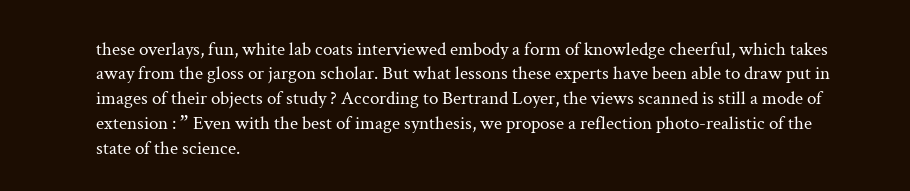these overlays, fun, white lab coats interviewed embody a form of knowledge cheerful, which takes away from the gloss or jargon scholar. But what lessons these experts have been able to draw put in images of their objects of study ? According to Bertrand Loyer, the views scanned is still a mode of extension : ” Even with the best of image synthesis, we propose a reflection photo-realistic of the state of the science.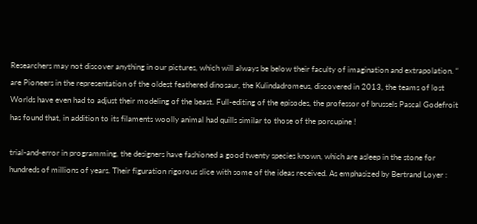Researchers may not discover anything in our pictures, which will always be below their faculty of imagination and extrapolation. “ are Pioneers in the representation of the oldest feathered dinosaur, the Kulindadromeus, discovered in 2013, the teams of lost Worlds have even had to adjust their modeling of the beast. Full-editing of the episodes, the professor of brussels Pascal Godefroit has found that, in addition to its filaments woolly animal had quills similar to those of the porcupine !

trial-and-error in programming, the designers have fashioned a good twenty species known, which are asleep in the stone for hundreds of millions of years. Their figuration rigorous slice with some of the ideas received. As emphasized by Bertrand Loyer :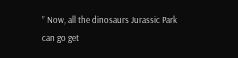” Now, all the dinosaurs Jurassic Park can go get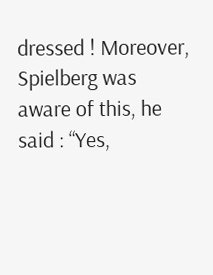dressed ! Moreover, Spielberg was aware of this, he said : “Yes,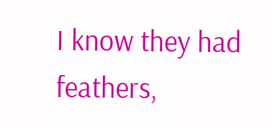I know they had feathers,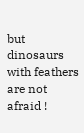but dinosaurs with feathers are not afraid !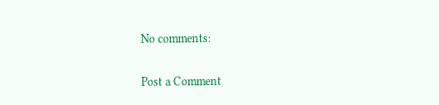No comments:

Post a Comment